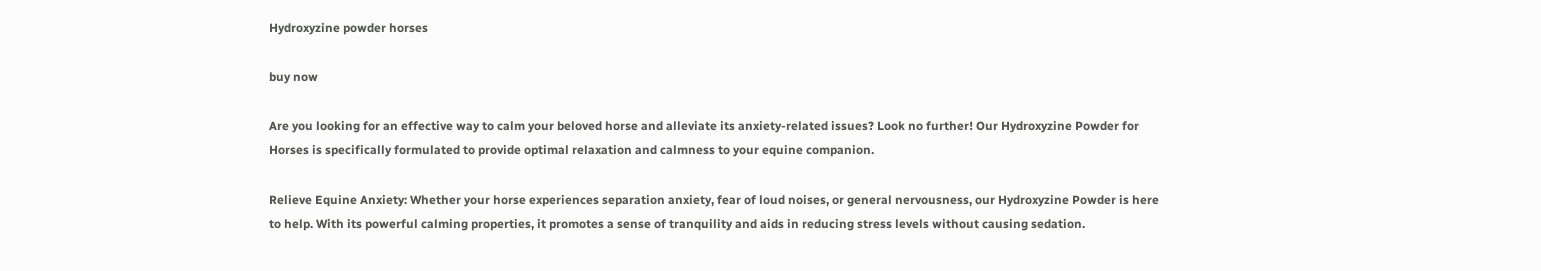Hydroxyzine powder horses

buy now

Are you looking for an effective way to calm your beloved horse and alleviate its anxiety-related issues? Look no further! Our Hydroxyzine Powder for Horses is specifically formulated to provide optimal relaxation and calmness to your equine companion.

Relieve Equine Anxiety: Whether your horse experiences separation anxiety, fear of loud noises, or general nervousness, our Hydroxyzine Powder is here to help. With its powerful calming properties, it promotes a sense of tranquility and aids in reducing stress levels without causing sedation.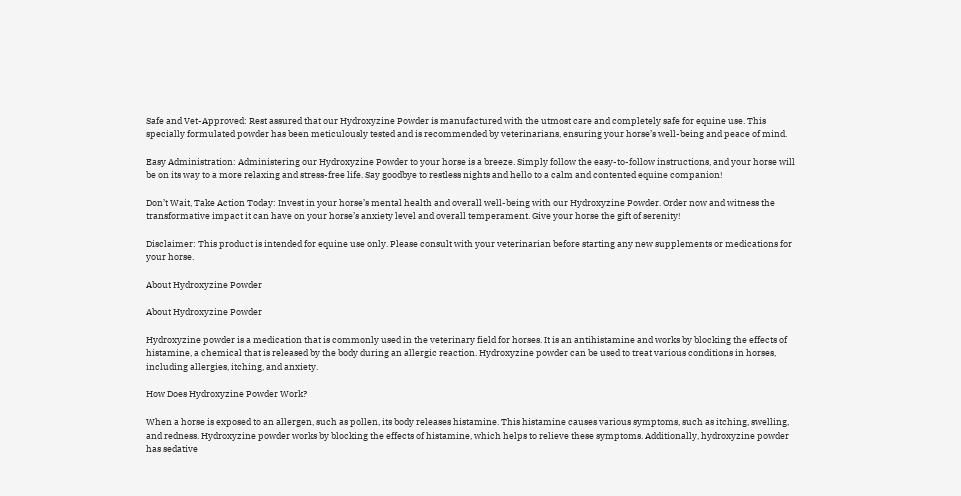Safe and Vet-Approved: Rest assured that our Hydroxyzine Powder is manufactured with the utmost care and completely safe for equine use. This specially formulated powder has been meticulously tested and is recommended by veterinarians, ensuring your horse’s well-being and peace of mind.

Easy Administration: Administering our Hydroxyzine Powder to your horse is a breeze. Simply follow the easy-to-follow instructions, and your horse will be on its way to a more relaxing and stress-free life. Say goodbye to restless nights and hello to a calm and contented equine companion!

Don’t Wait, Take Action Today: Invest in your horse’s mental health and overall well-being with our Hydroxyzine Powder. Order now and witness the transformative impact it can have on your horse’s anxiety level and overall temperament. Give your horse the gift of serenity!

Disclaimer: This product is intended for equine use only. Please consult with your veterinarian before starting any new supplements or medications for your horse.

About Hydroxyzine Powder

About Hydroxyzine Powder

Hydroxyzine powder is a medication that is commonly used in the veterinary field for horses. It is an antihistamine and works by blocking the effects of histamine, a chemical that is released by the body during an allergic reaction. Hydroxyzine powder can be used to treat various conditions in horses, including allergies, itching, and anxiety.

How Does Hydroxyzine Powder Work?

When a horse is exposed to an allergen, such as pollen, its body releases histamine. This histamine causes various symptoms, such as itching, swelling, and redness. Hydroxyzine powder works by blocking the effects of histamine, which helps to relieve these symptoms. Additionally, hydroxyzine powder has sedative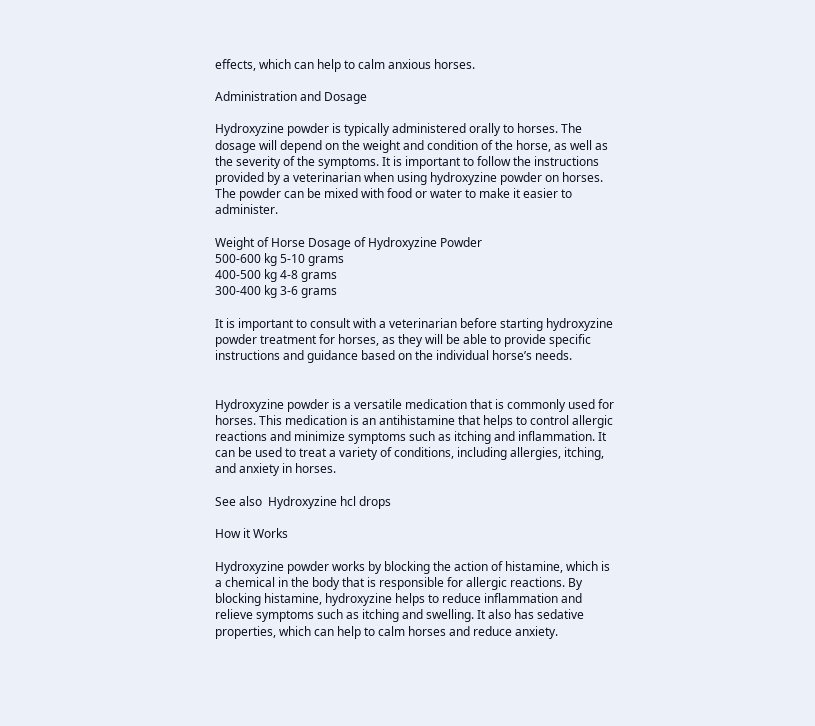effects, which can help to calm anxious horses.

Administration and Dosage

Hydroxyzine powder is typically administered orally to horses. The dosage will depend on the weight and condition of the horse, as well as the severity of the symptoms. It is important to follow the instructions provided by a veterinarian when using hydroxyzine powder on horses. The powder can be mixed with food or water to make it easier to administer.

Weight of Horse Dosage of Hydroxyzine Powder
500-600 kg 5-10 grams
400-500 kg 4-8 grams
300-400 kg 3-6 grams

It is important to consult with a veterinarian before starting hydroxyzine powder treatment for horses, as they will be able to provide specific instructions and guidance based on the individual horse’s needs.


Hydroxyzine powder is a versatile medication that is commonly used for horses. This medication is an antihistamine that helps to control allergic reactions and minimize symptoms such as itching and inflammation. It can be used to treat a variety of conditions, including allergies, itching, and anxiety in horses.

See also  Hydroxyzine hcl drops

How it Works

Hydroxyzine powder works by blocking the action of histamine, which is a chemical in the body that is responsible for allergic reactions. By blocking histamine, hydroxyzine helps to reduce inflammation and relieve symptoms such as itching and swelling. It also has sedative properties, which can help to calm horses and reduce anxiety.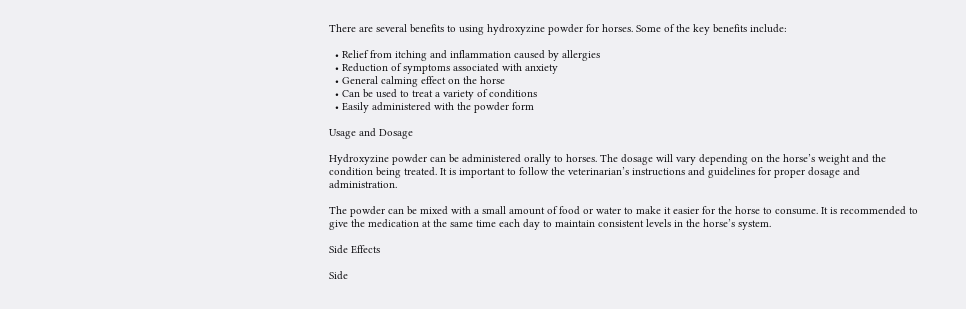There are several benefits to using hydroxyzine powder for horses. Some of the key benefits include:

  • Relief from itching and inflammation caused by allergies
  • Reduction of symptoms associated with anxiety
  • General calming effect on the horse
  • Can be used to treat a variety of conditions
  • Easily administered with the powder form

Usage and Dosage

Hydroxyzine powder can be administered orally to horses. The dosage will vary depending on the horse’s weight and the condition being treated. It is important to follow the veterinarian’s instructions and guidelines for proper dosage and administration.

The powder can be mixed with a small amount of food or water to make it easier for the horse to consume. It is recommended to give the medication at the same time each day to maintain consistent levels in the horse’s system.

Side Effects

Side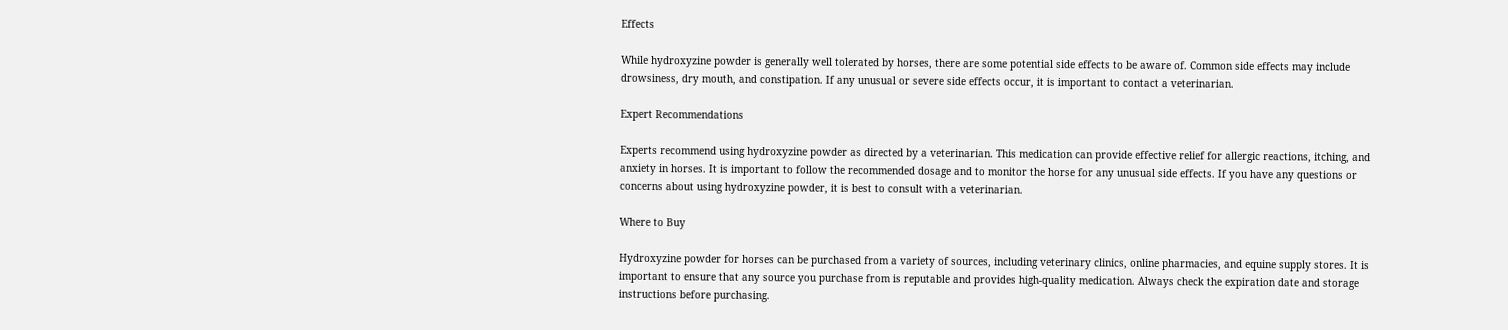Effects

While hydroxyzine powder is generally well tolerated by horses, there are some potential side effects to be aware of. Common side effects may include drowsiness, dry mouth, and constipation. If any unusual or severe side effects occur, it is important to contact a veterinarian.

Expert Recommendations

Experts recommend using hydroxyzine powder as directed by a veterinarian. This medication can provide effective relief for allergic reactions, itching, and anxiety in horses. It is important to follow the recommended dosage and to monitor the horse for any unusual side effects. If you have any questions or concerns about using hydroxyzine powder, it is best to consult with a veterinarian.

Where to Buy

Hydroxyzine powder for horses can be purchased from a variety of sources, including veterinary clinics, online pharmacies, and equine supply stores. It is important to ensure that any source you purchase from is reputable and provides high-quality medication. Always check the expiration date and storage instructions before purchasing.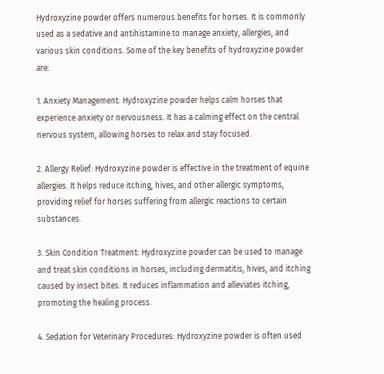Hydroxyzine powder offers numerous benefits for horses. It is commonly used as a sedative and antihistamine to manage anxiety, allergies, and various skin conditions. Some of the key benefits of hydroxyzine powder are:

1. Anxiety Management: Hydroxyzine powder helps calm horses that experience anxiety or nervousness. It has a calming effect on the central nervous system, allowing horses to relax and stay focused.

2. Allergy Relief: Hydroxyzine powder is effective in the treatment of equine allergies. It helps reduce itching, hives, and other allergic symptoms, providing relief for horses suffering from allergic reactions to certain substances.

3. Skin Condition Treatment: Hydroxyzine powder can be used to manage and treat skin conditions in horses, including dermatitis, hives, and itching caused by insect bites. It reduces inflammation and alleviates itching, promoting the healing process.

4. Sedation for Veterinary Procedures: Hydroxyzine powder is often used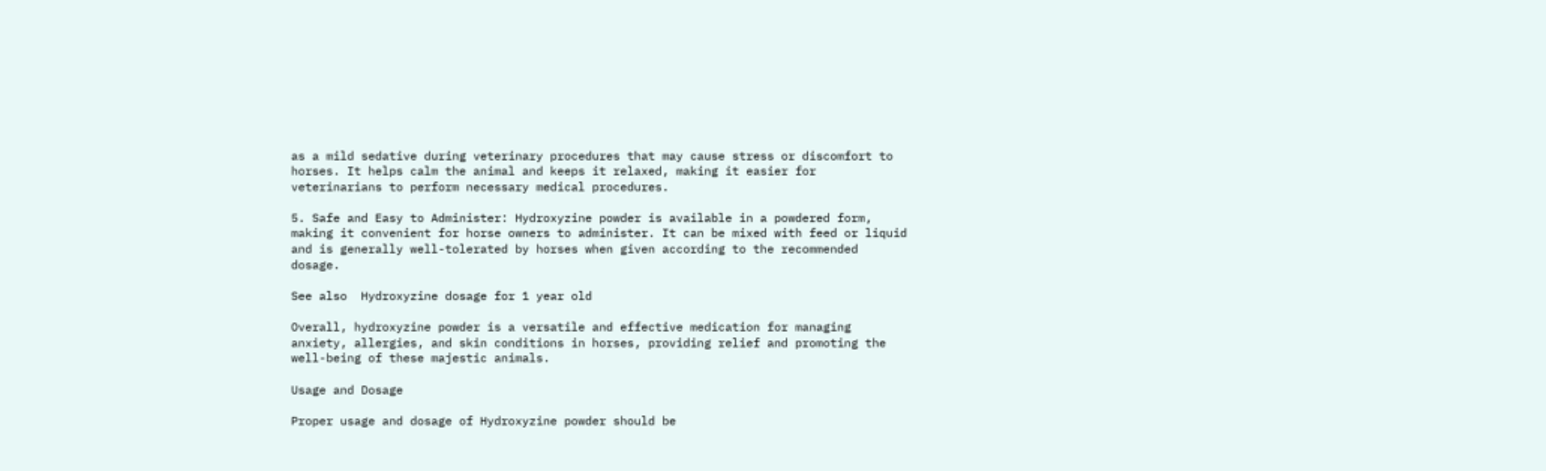as a mild sedative during veterinary procedures that may cause stress or discomfort to horses. It helps calm the animal and keeps it relaxed, making it easier for veterinarians to perform necessary medical procedures.

5. Safe and Easy to Administer: Hydroxyzine powder is available in a powdered form, making it convenient for horse owners to administer. It can be mixed with feed or liquid and is generally well-tolerated by horses when given according to the recommended dosage.

See also  Hydroxyzine dosage for 1 year old

Overall, hydroxyzine powder is a versatile and effective medication for managing anxiety, allergies, and skin conditions in horses, providing relief and promoting the well-being of these majestic animals.

Usage and Dosage

Proper usage and dosage of Hydroxyzine powder should be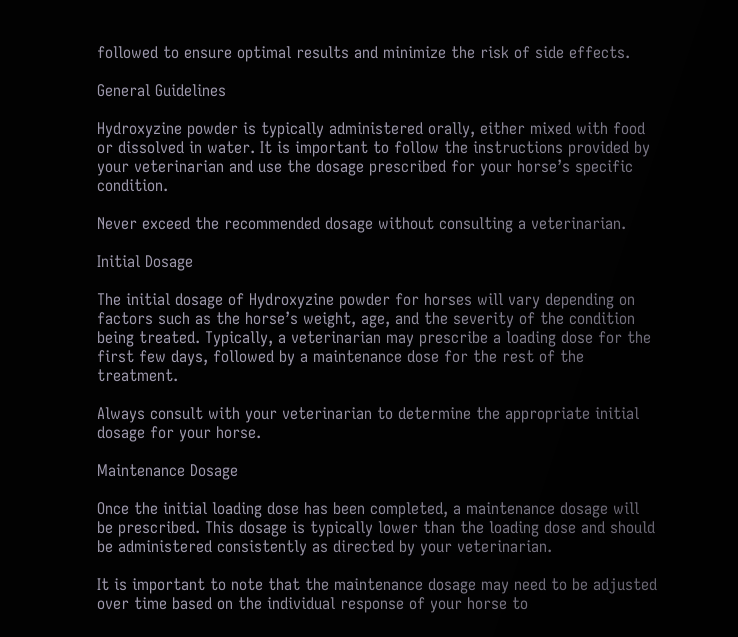followed to ensure optimal results and minimize the risk of side effects.

General Guidelines

Hydroxyzine powder is typically administered orally, either mixed with food or dissolved in water. It is important to follow the instructions provided by your veterinarian and use the dosage prescribed for your horse’s specific condition.

Never exceed the recommended dosage without consulting a veterinarian.

Initial Dosage

The initial dosage of Hydroxyzine powder for horses will vary depending on factors such as the horse’s weight, age, and the severity of the condition being treated. Typically, a veterinarian may prescribe a loading dose for the first few days, followed by a maintenance dose for the rest of the treatment.

Always consult with your veterinarian to determine the appropriate initial dosage for your horse.

Maintenance Dosage

Once the initial loading dose has been completed, a maintenance dosage will be prescribed. This dosage is typically lower than the loading dose and should be administered consistently as directed by your veterinarian.

It is important to note that the maintenance dosage may need to be adjusted over time based on the individual response of your horse to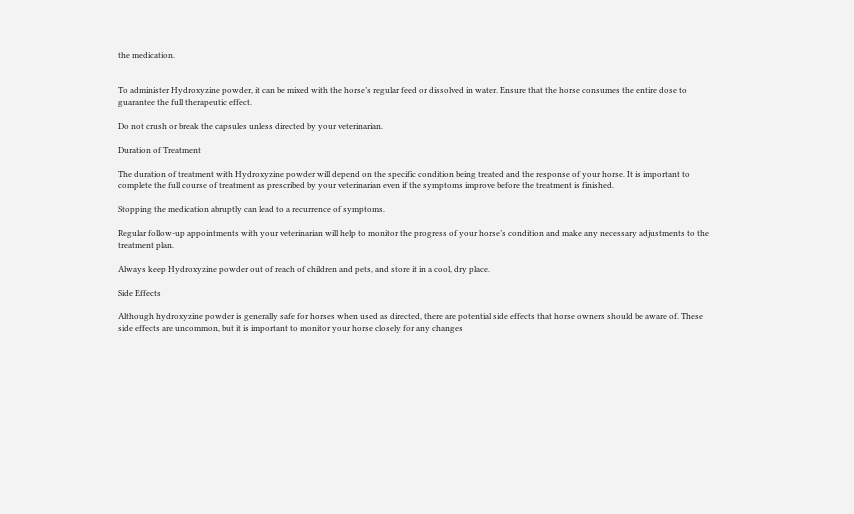the medication.


To administer Hydroxyzine powder, it can be mixed with the horse’s regular feed or dissolved in water. Ensure that the horse consumes the entire dose to guarantee the full therapeutic effect.

Do not crush or break the capsules unless directed by your veterinarian.

Duration of Treatment

The duration of treatment with Hydroxyzine powder will depend on the specific condition being treated and the response of your horse. It is important to complete the full course of treatment as prescribed by your veterinarian even if the symptoms improve before the treatment is finished.

Stopping the medication abruptly can lead to a recurrence of symptoms.

Regular follow-up appointments with your veterinarian will help to monitor the progress of your horse’s condition and make any necessary adjustments to the treatment plan.

Always keep Hydroxyzine powder out of reach of children and pets, and store it in a cool, dry place.

Side Effects

Although hydroxyzine powder is generally safe for horses when used as directed, there are potential side effects that horse owners should be aware of. These side effects are uncommon, but it is important to monitor your horse closely for any changes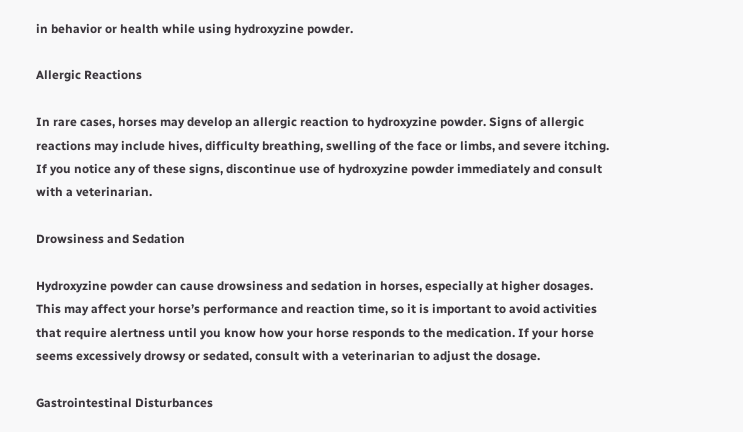in behavior or health while using hydroxyzine powder.

Allergic Reactions

In rare cases, horses may develop an allergic reaction to hydroxyzine powder. Signs of allergic reactions may include hives, difficulty breathing, swelling of the face or limbs, and severe itching. If you notice any of these signs, discontinue use of hydroxyzine powder immediately and consult with a veterinarian.

Drowsiness and Sedation

Hydroxyzine powder can cause drowsiness and sedation in horses, especially at higher dosages. This may affect your horse’s performance and reaction time, so it is important to avoid activities that require alertness until you know how your horse responds to the medication. If your horse seems excessively drowsy or sedated, consult with a veterinarian to adjust the dosage.

Gastrointestinal Disturbances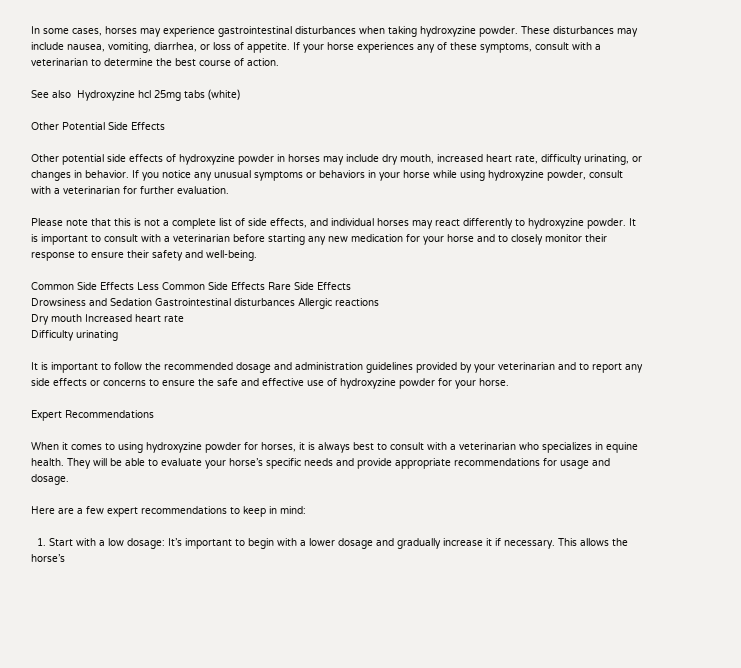In some cases, horses may experience gastrointestinal disturbances when taking hydroxyzine powder. These disturbances may include nausea, vomiting, diarrhea, or loss of appetite. If your horse experiences any of these symptoms, consult with a veterinarian to determine the best course of action.

See also  Hydroxyzine hcl 25mg tabs (white)

Other Potential Side Effects

Other potential side effects of hydroxyzine powder in horses may include dry mouth, increased heart rate, difficulty urinating, or changes in behavior. If you notice any unusual symptoms or behaviors in your horse while using hydroxyzine powder, consult with a veterinarian for further evaluation.

Please note that this is not a complete list of side effects, and individual horses may react differently to hydroxyzine powder. It is important to consult with a veterinarian before starting any new medication for your horse and to closely monitor their response to ensure their safety and well-being.

Common Side Effects Less Common Side Effects Rare Side Effects
Drowsiness and Sedation Gastrointestinal disturbances Allergic reactions
Dry mouth Increased heart rate
Difficulty urinating

It is important to follow the recommended dosage and administration guidelines provided by your veterinarian and to report any side effects or concerns to ensure the safe and effective use of hydroxyzine powder for your horse.

Expert Recommendations

When it comes to using hydroxyzine powder for horses, it is always best to consult with a veterinarian who specializes in equine health. They will be able to evaluate your horse’s specific needs and provide appropriate recommendations for usage and dosage.

Here are a few expert recommendations to keep in mind:

  1. Start with a low dosage: It’s important to begin with a lower dosage and gradually increase it if necessary. This allows the horse’s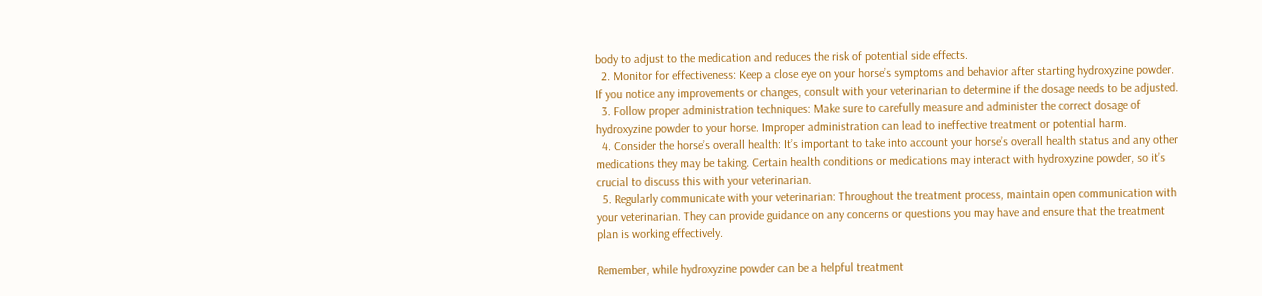body to adjust to the medication and reduces the risk of potential side effects.
  2. Monitor for effectiveness: Keep a close eye on your horse’s symptoms and behavior after starting hydroxyzine powder. If you notice any improvements or changes, consult with your veterinarian to determine if the dosage needs to be adjusted.
  3. Follow proper administration techniques: Make sure to carefully measure and administer the correct dosage of hydroxyzine powder to your horse. Improper administration can lead to ineffective treatment or potential harm.
  4. Consider the horse’s overall health: It’s important to take into account your horse’s overall health status and any other medications they may be taking. Certain health conditions or medications may interact with hydroxyzine powder, so it’s crucial to discuss this with your veterinarian.
  5. Regularly communicate with your veterinarian: Throughout the treatment process, maintain open communication with your veterinarian. They can provide guidance on any concerns or questions you may have and ensure that the treatment plan is working effectively.

Remember, while hydroxyzine powder can be a helpful treatment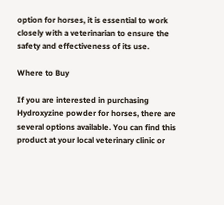option for horses, it is essential to work closely with a veterinarian to ensure the safety and effectiveness of its use.

Where to Buy

If you are interested in purchasing Hydroxyzine powder for horses, there are several options available. You can find this product at your local veterinary clinic or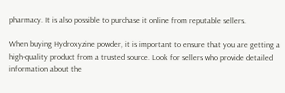pharmacy. It is also possible to purchase it online from reputable sellers.

When buying Hydroxyzine powder, it is important to ensure that you are getting a high-quality product from a trusted source. Look for sellers who provide detailed information about the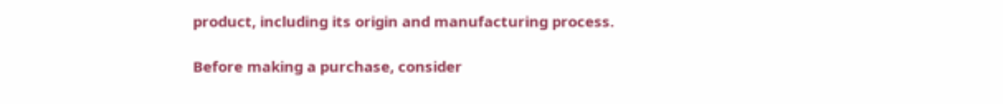product, including its origin and manufacturing process.

Before making a purchase, consider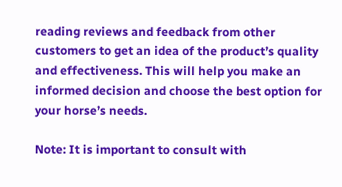reading reviews and feedback from other customers to get an idea of the product’s quality and effectiveness. This will help you make an informed decision and choose the best option for your horse’s needs.

Note: It is important to consult with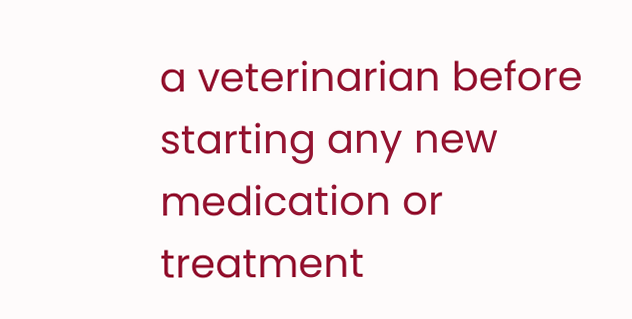a veterinarian before starting any new medication or treatment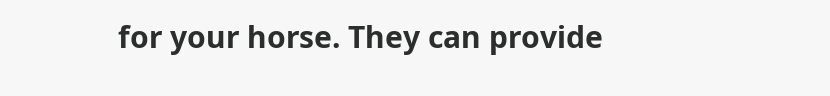for your horse. They can provide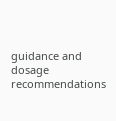guidance and dosage recommendations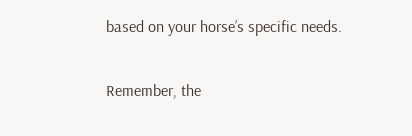based on your horse’s specific needs.

Remember, the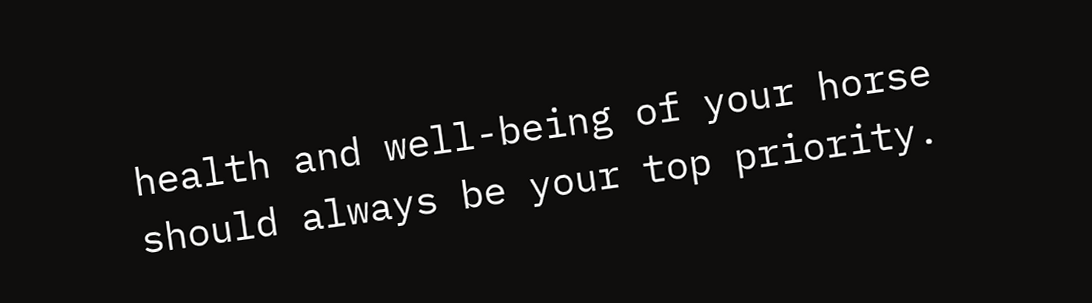health and well-being of your horse should always be your top priority.